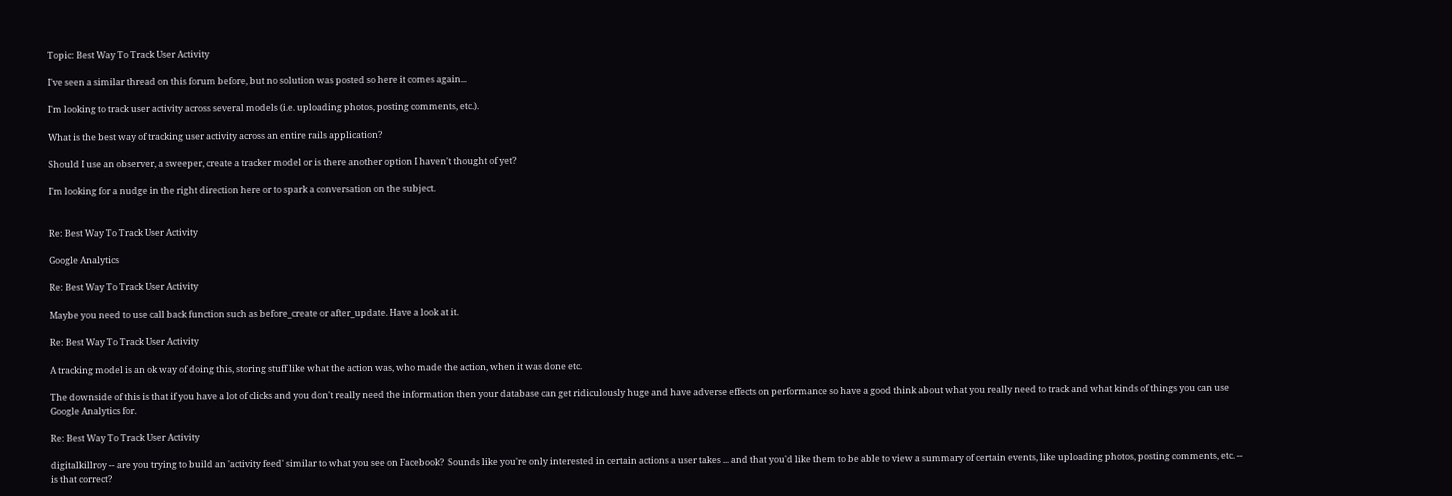Topic: Best Way To Track User Activity

I've seen a similar thread on this forum before, but no solution was posted so here it comes again...

I'm looking to track user activity across several models (i.e. uploading photos, posting comments, etc.).

What is the best way of tracking user activity across an entire rails application?

Should I use an observer, a sweeper, create a tracker model or is there another option I haven't thought of yet?

I'm looking for a nudge in the right direction here or to spark a conversation on the subject.


Re: Best Way To Track User Activity

Google Analytics

Re: Best Way To Track User Activity

Maybe you need to use call back function such as before_create or after_update. Have a look at it.

Re: Best Way To Track User Activity

A tracking model is an ok way of doing this, storing stuff like what the action was, who made the action, when it was done etc.

The downside of this is that if you have a lot of clicks and you don't really need the information then your database can get ridiculously huge and have adverse effects on performance so have a good think about what you really need to track and what kinds of things you can use Google Analytics for.

Re: Best Way To Track User Activity

digitalkillroy -- are you trying to build an 'activity feed' similar to what you see on Facebook?  Sounds like you're only interested in certain actions a user takes ... and that you'd like them to be able to view a summary of certain events, like uploading photos, posting comments, etc. -- is that correct?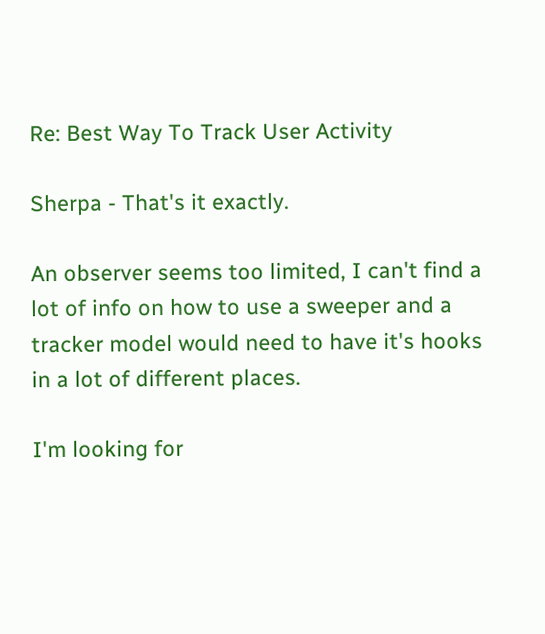Re: Best Way To Track User Activity

Sherpa - That's it exactly.

An observer seems too limited, I can't find a lot of info on how to use a sweeper and a tracker model would need to have it's hooks in a lot of different places.

I'm looking for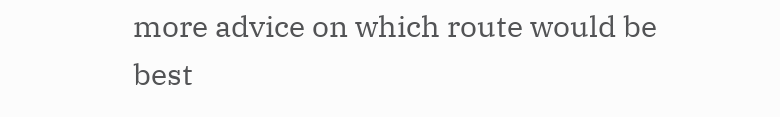more advice on which route would be best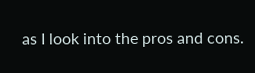as I look into the pros and cons.